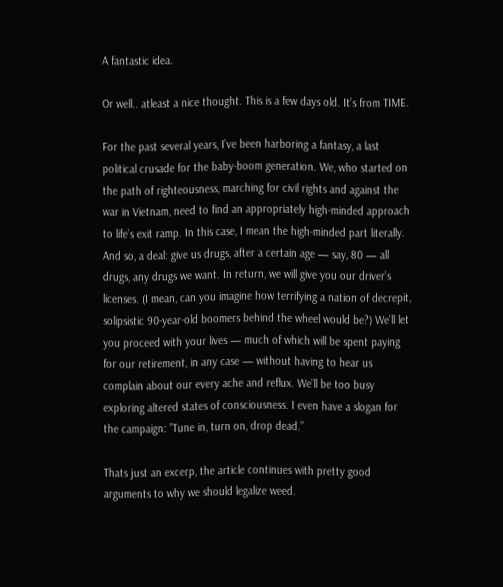A fantastic idea.

Or well.. atleast a nice thought. This is a few days old. It’s from TIME.

For the past several years, I’ve been harboring a fantasy, a last political crusade for the baby-boom generation. We, who started on the path of righteousness, marching for civil rights and against the war in Vietnam, need to find an appropriately high-minded approach to life’s exit ramp. In this case, I mean the high-minded part literally. And so, a deal: give us drugs, after a certain age — say, 80 — all drugs, any drugs we want. In return, we will give you our driver’s licenses. (I mean, can you imagine how terrifying a nation of decrepit, solipsistic 90-year-old boomers behind the wheel would be?) We’ll let you proceed with your lives — much of which will be spent paying for our retirement, in any case — without having to hear us complain about our every ache and reflux. We’ll be too busy exploring altered states of consciousness. I even have a slogan for the campaign: ”Tune in, turn on, drop dead.”

Thats just an excerp, the article continues with pretty good arguments to why we should legalize weed.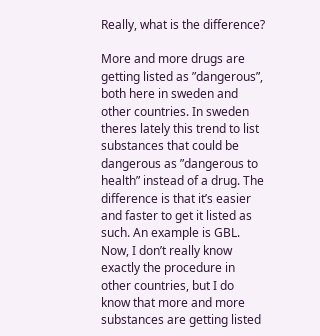Really, what is the difference?

More and more drugs are getting listed as ”dangerous”, both here in sweden and other countries. In sweden theres lately this trend to list substances that could be dangerous as ”dangerous to health” instead of a drug. The difference is that it’s easier and faster to get it listed as such. An example is GBL. Now, I don’t really know exactly the procedure in other countries, but I do know that more and more substances are getting listed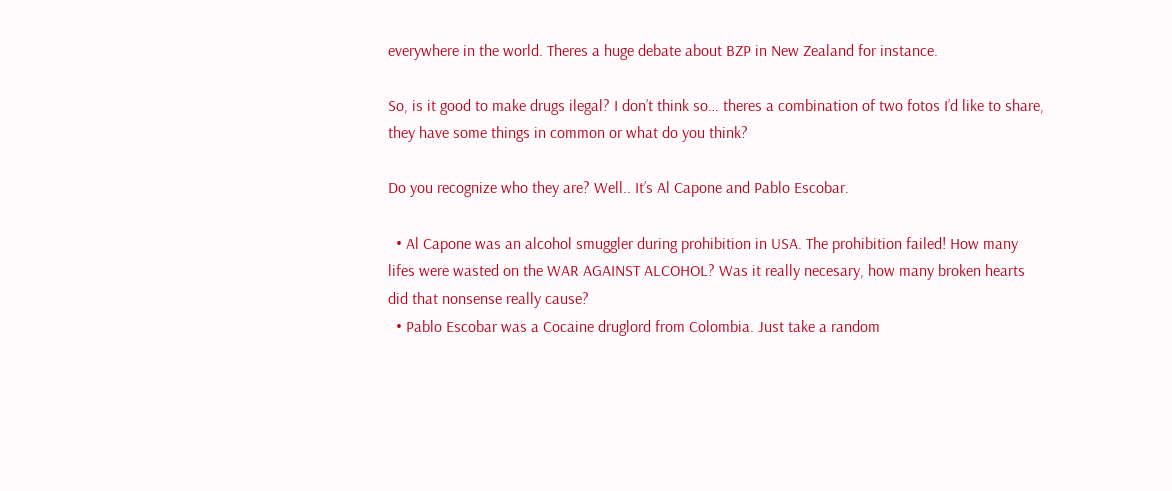everywhere in the world. Theres a huge debate about BZP in New Zealand for instance.

So, is it good to make drugs ilegal? I don’t think so… theres a combination of two fotos I’d like to share, they have some things in common or what do you think?

Do you recognize who they are? Well.. It’s Al Capone and Pablo Escobar.

  • Al Capone was an alcohol smuggler during prohibition in USA. The prohibition failed! How many lifes were wasted on the WAR AGAINST ALCOHOL? Was it really necesary, how many broken hearts did that nonsense really cause?
  • Pablo Escobar was a Cocaine druglord from Colombia. Just take a random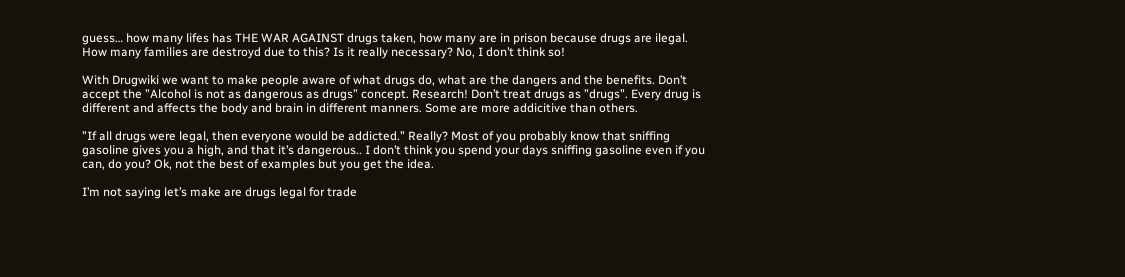guess… how many lifes has THE WAR AGAINST drugs taken, how many are in prison because drugs are ilegal. How many families are destroyd due to this? Is it really necessary? No, I don’t think so!

With Drugwiki we want to make people aware of what drugs do, what are the dangers and the benefits. Don’t accept the ”Alcohol is not as dangerous as drugs” concept. Research! Don’t treat drugs as ”drugs”. Every drug is different and affects the body and brain in different manners. Some are more addicitive than others.

”If all drugs were legal, then everyone would be addicted.” Really? Most of you probably know that sniffing gasoline gives you a high, and that it’s dangerous.. I don’t think you spend your days sniffing gasoline even if you can, do you? Ok, not the best of examples but you get the idea.

I’m not saying let’s make are drugs legal for trade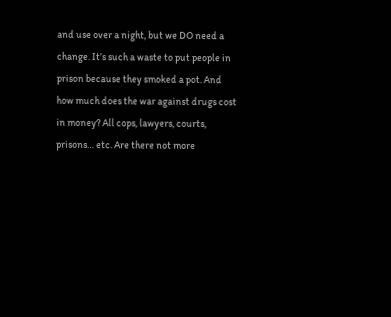and use over a night, but we DO need a change. It’s such a waste to put people in prison because they smoked a pot. And how much does the war against drugs cost in money? All cops, lawyers, courts, prisons… etc. Are there not more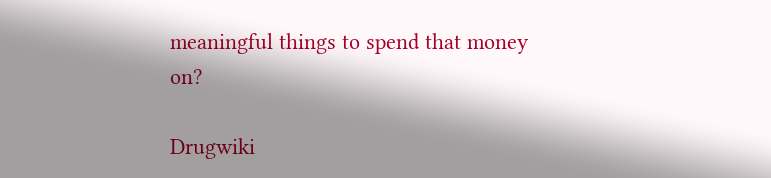meaningful things to spend that money on?

Drugwiki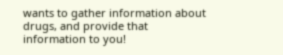wants to gather information about drugs, and provide that information to you!